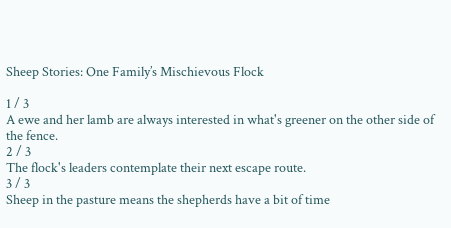Sheep Stories: One Family’s Mischievous Flock

1 / 3
A ewe and her lamb are always interested in what's greener on the other side of the fence.
2 / 3
The flock's leaders contemplate their next escape route.
3 / 3
Sheep in the pasture means the shepherds have a bit of time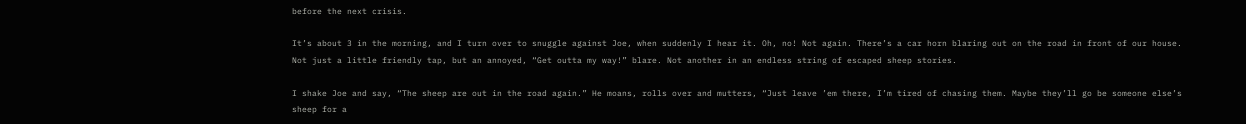before the next crisis.

It’s about 3 in the morning, and I turn over to snuggle against Joe, when suddenly I hear it. Oh, no! Not again. There’s a car horn blaring out on the road in front of our house. Not just a little friendly tap, but an annoyed, “Get outta my way!” blare. Not another in an endless string of escaped sheep stories.

I shake Joe and say, “The sheep are out in the road again.” He moans, rolls over and mutters, “Just leave ’em there, I’m tired of chasing them. Maybe they’ll go be someone else’s sheep for a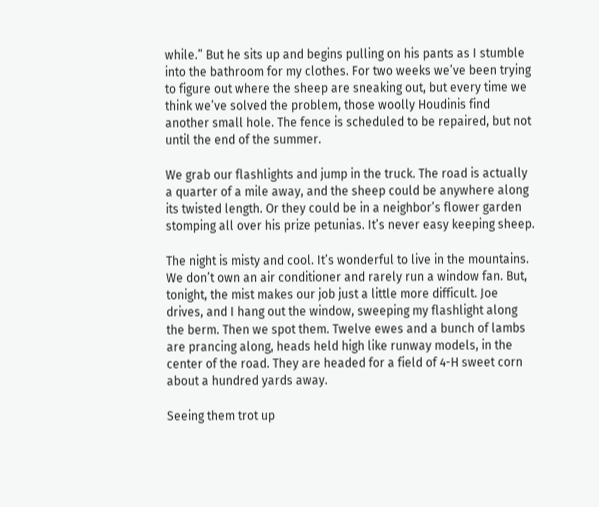while.” But he sits up and begins pulling on his pants as I stumble into the bathroom for my clothes. For two weeks we’ve been trying to figure out where the sheep are sneaking out, but every time we think we’ve solved the problem, those woolly Houdinis find another small hole. The fence is scheduled to be repaired, but not until the end of the summer.

We grab our flashlights and jump in the truck. The road is actually a quarter of a mile away, and the sheep could be anywhere along its twisted length. Or they could be in a neighbor’s flower garden stomping all over his prize petunias. It’s never easy keeping sheep.

The night is misty and cool. It’s wonderful to live in the mountains. We don’t own an air conditioner and rarely run a window fan. But, tonight, the mist makes our job just a little more difficult. Joe drives, and I hang out the window, sweeping my flashlight along the berm. Then we spot them. Twelve ewes and a bunch of lambs are prancing along, heads held high like runway models, in the center of the road. They are headed for a field of 4-H sweet corn about a hundred yards away.

Seeing them trot up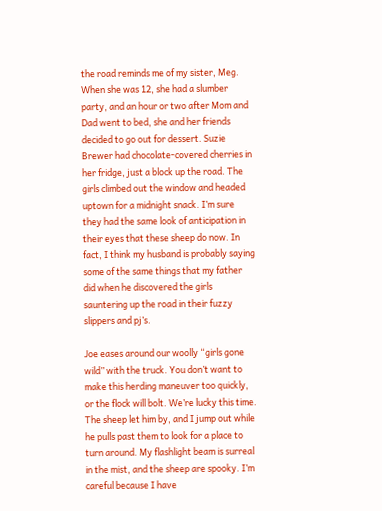the road reminds me of my sister, Meg. When she was 12, she had a slumber party, and an hour or two after Mom and Dad went to bed, she and her friends decided to go out for dessert. Suzie Brewer had chocolate-covered cherries in her fridge, just a block up the road. The girls climbed out the window and headed uptown for a midnight snack. I’m sure they had the same look of anticipation in their eyes that these sheep do now. In fact, I think my husband is probably saying some of the same things that my father did when he discovered the girls sauntering up the road in their fuzzy slippers and pj’s.

Joe eases around our woolly “girls gone wild” with the truck. You don’t want to make this herding maneuver too quickly, or the flock will bolt. We’re lucky this time. The sheep let him by, and I jump out while he pulls past them to look for a place to turn around. My flashlight beam is surreal in the mist, and the sheep are spooky. I’m careful because I have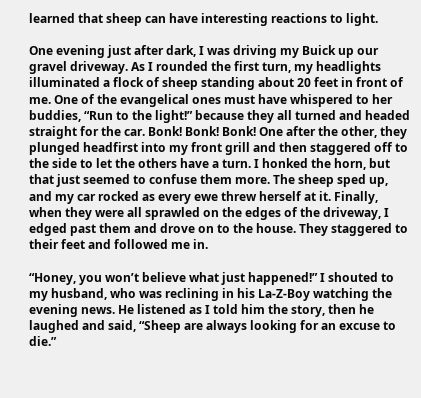learned that sheep can have interesting reactions to light.

One evening just after dark, I was driving my Buick up our gravel driveway. As I rounded the first turn, my headlights illuminated a flock of sheep standing about 20 feet in front of me. One of the evangelical ones must have whispered to her buddies, “Run to the light!” because they all turned and headed straight for the car. Bonk! Bonk! Bonk! One after the other, they plunged headfirst into my front grill and then staggered off to the side to let the others have a turn. I honked the horn, but that just seemed to confuse them more. The sheep sped up, and my car rocked as every ewe threw herself at it. Finally, when they were all sprawled on the edges of the driveway, I edged past them and drove on to the house. They staggered to their feet and followed me in.

“Honey, you won’t believe what just happened!” I shouted to my husband, who was reclining in his La-Z-Boy watching the evening news. He listened as I told him the story, then he laughed and said, “Sheep are always looking for an excuse to die.”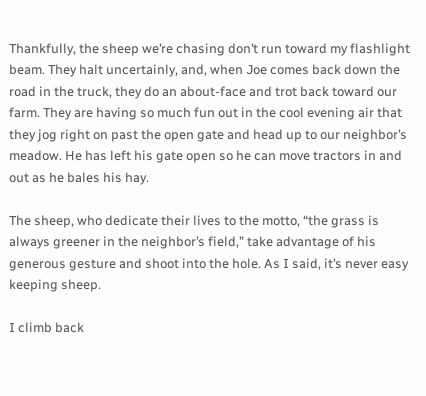Thankfully, the sheep we’re chasing don’t run toward my flashlight beam. They halt uncertainly, and, when Joe comes back down the road in the truck, they do an about-face and trot back toward our farm. They are having so much fun out in the cool evening air that they jog right on past the open gate and head up to our neighbor’s meadow. He has left his gate open so he can move tractors in and out as he bales his hay.

The sheep, who dedicate their lives to the motto, “the grass is always greener in the neighbor’s field,” take advantage of his generous gesture and shoot into the hole. As I said, it’s never easy keeping sheep.

I climb back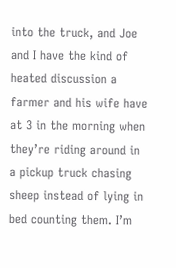into the truck, and Joe and I have the kind of heated discussion a farmer and his wife have at 3 in the morning when they’re riding around in a pickup truck chasing sheep instead of lying in bed counting them. I’m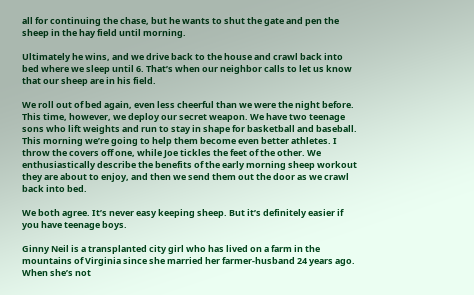all for continuing the chase, but he wants to shut the gate and pen the sheep in the hay field until morning.

Ultimately he wins, and we drive back to the house and crawl back into bed where we sleep until 6. That’s when our neighbor calls to let us know that our sheep are in his field.

We roll out of bed again, even less cheerful than we were the night before. This time, however, we deploy our secret weapon. We have two teenage sons who lift weights and run to stay in shape for basketball and baseball. This morning we’re going to help them become even better athletes. I throw the covers off one, while Joe tickles the feet of the other. We enthusiastically describe the benefits of the early morning sheep workout they are about to enjoy, and then we send them out the door as we crawl back into bed.

We both agree. It’s never easy keeping sheep. But it’s definitely easier if you have teenage boys.

Ginny Neil is a transplanted city girl who has lived on a farm in the mountains of Virginia since she married her farmer-husband 24 years ago. When she’s not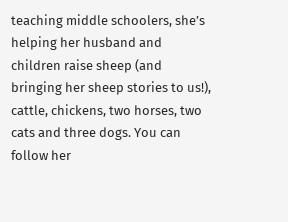teaching middle schoolers, she’s helping her husband and children raise sheep (and bringing her sheep stories to us!), cattle, chickens, two horses, two cats and three dogs. You can follow her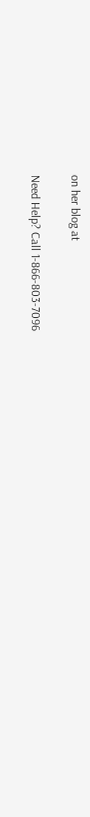on her blog at

Need Help? Call 1-866-803-7096